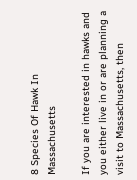8 Species Of Hawk In Massachusetts

If you are interested in hawks and you either live in or are planning a visit to Massachusetts, then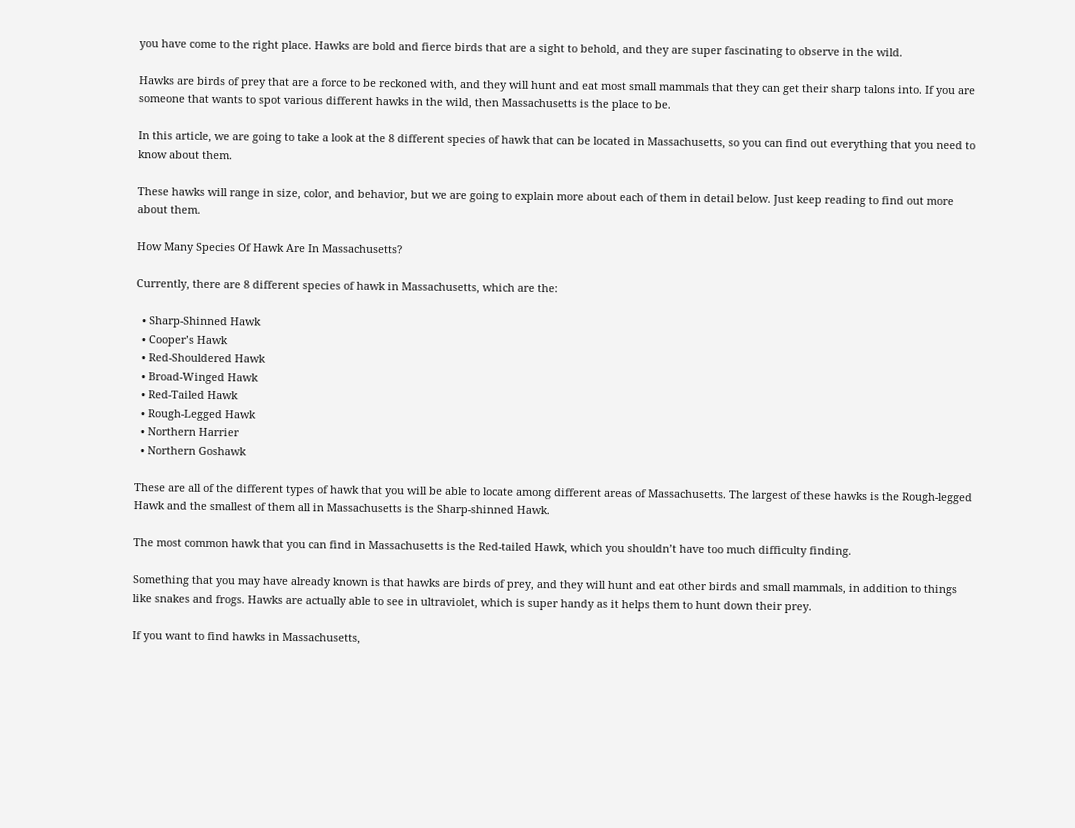you have come to the right place. Hawks are bold and fierce birds that are a sight to behold, and they are super fascinating to observe in the wild.

Hawks are birds of prey that are a force to be reckoned with, and they will hunt and eat most small mammals that they can get their sharp talons into. If you are someone that wants to spot various different hawks in the wild, then Massachusetts is the place to be.

In this article, we are going to take a look at the 8 different species of hawk that can be located in Massachusetts, so you can find out everything that you need to know about them.

These hawks will range in size, color, and behavior, but we are going to explain more about each of them in detail below. Just keep reading to find out more about them.

How Many Species Of Hawk Are In Massachusetts?

Currently, there are 8 different species of hawk in Massachusetts, which are the:

  • Sharp-Shinned Hawk
  • Cooper’s Hawk
  • Red-Shouldered Hawk
  • Broad-Winged Hawk
  • Red-Tailed Hawk
  • Rough-Legged Hawk
  • Northern Harrier
  • Northern Goshawk

These are all of the different types of hawk that you will be able to locate among different areas of Massachusetts. The largest of these hawks is the Rough-legged Hawk and the smallest of them all in Massachusetts is the Sharp-shinned Hawk.

The most common hawk that you can find in Massachusetts is the Red-tailed Hawk, which you shouldn’t have too much difficulty finding.

Something that you may have already known is that hawks are birds of prey, and they will hunt and eat other birds and small mammals, in addition to things like snakes and frogs. Hawks are actually able to see in ultraviolet, which is super handy as it helps them to hunt down their prey.

If you want to find hawks in Massachusetts,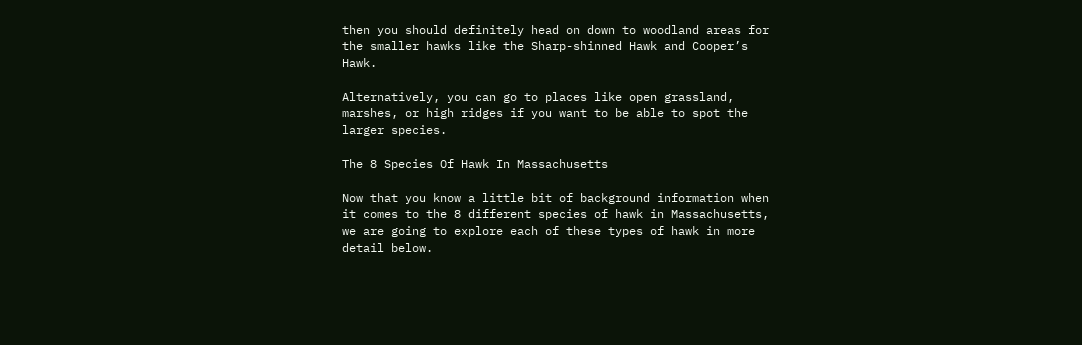then you should definitely head on down to woodland areas for the smaller hawks like the Sharp-shinned Hawk and Cooper’s Hawk.

Alternatively, you can go to places like open grassland, marshes, or high ridges if you want to be able to spot the larger species.

The 8 Species Of Hawk In Massachusetts

Now that you know a little bit of background information when it comes to the 8 different species of hawk in Massachusetts, we are going to explore each of these types of hawk in more detail below.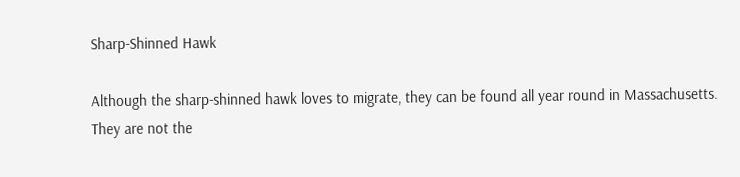Sharp-Shinned Hawk

Although the sharp-shinned hawk loves to migrate, they can be found all year round in Massachusetts. They are not the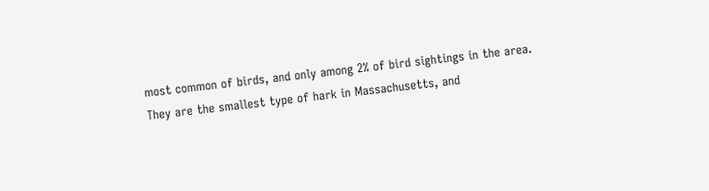most common of birds, and only among 2% of bird sightings in the area. They are the smallest type of hark in Massachusetts, and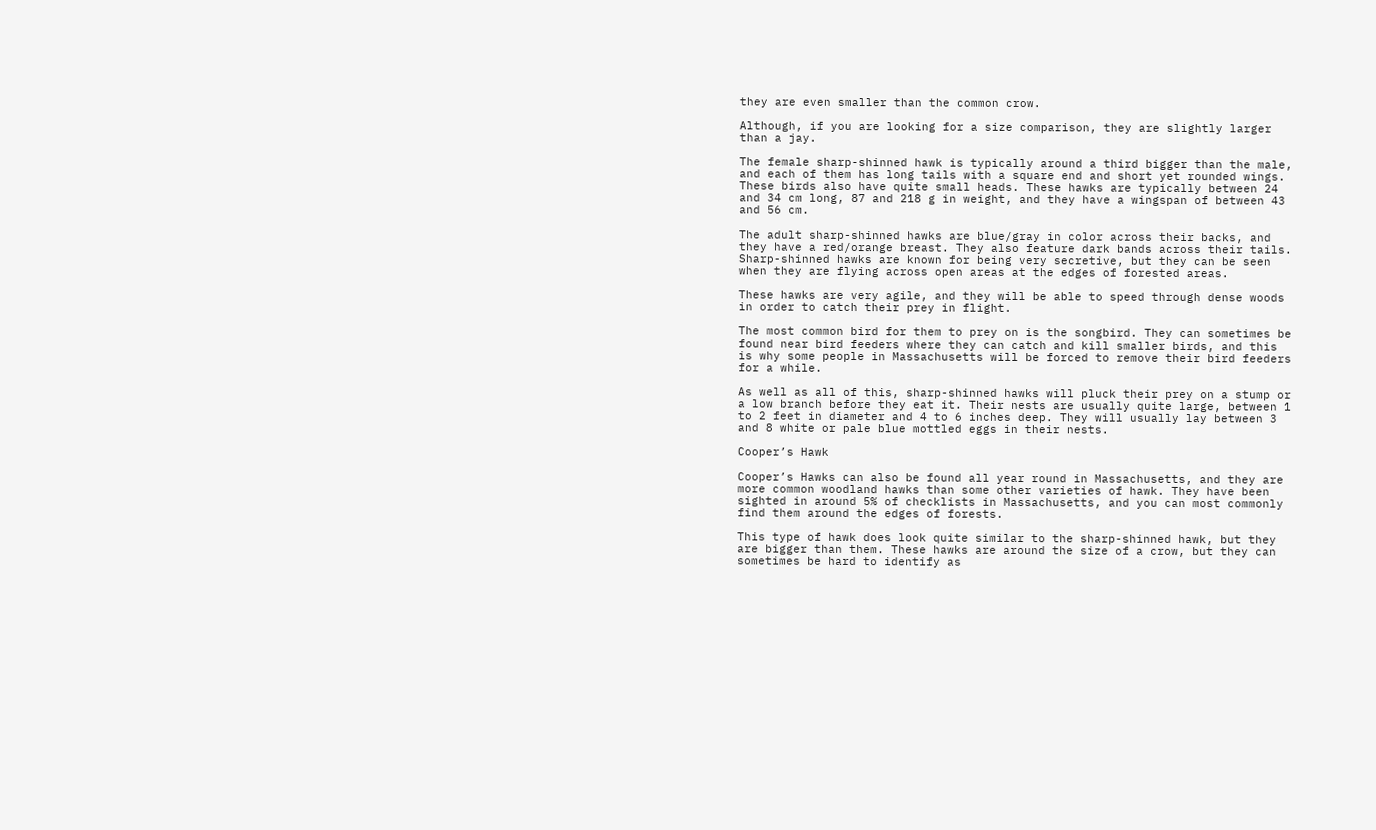they are even smaller than the common crow.

Although, if you are looking for a size comparison, they are slightly larger than a jay.

The female sharp-shinned hawk is typically around a third bigger than the male, and each of them has long tails with a square end and short yet rounded wings. These birds also have quite small heads. These hawks are typically between 24 and 34 cm long, 87 and 218 g in weight, and they have a wingspan of between 43 and 56 cm.

The adult sharp-shinned hawks are blue/gray in color across their backs, and they have a red/orange breast. They also feature dark bands across their tails. Sharp-shinned hawks are known for being very secretive, but they can be seen when they are flying across open areas at the edges of forested areas.

These hawks are very agile, and they will be able to speed through dense woods in order to catch their prey in flight.

The most common bird for them to prey on is the songbird. They can sometimes be found near bird feeders where they can catch and kill smaller birds, and this is why some people in Massachusetts will be forced to remove their bird feeders for a while.

As well as all of this, sharp-shinned hawks will pluck their prey on a stump or a low branch before they eat it. Their nests are usually quite large, between 1 to 2 feet in diameter and 4 to 6 inches deep. They will usually lay between 3 and 8 white or pale blue mottled eggs in their nests.

Cooper’s Hawk

Cooper’s Hawks can also be found all year round in Massachusetts, and they are more common woodland hawks than some other varieties of hawk. They have been sighted in around 5% of checklists in Massachusetts, and you can most commonly find them around the edges of forests.

This type of hawk does look quite similar to the sharp-shinned hawk, but they are bigger than them. These hawks are around the size of a crow, but they can sometimes be hard to identify as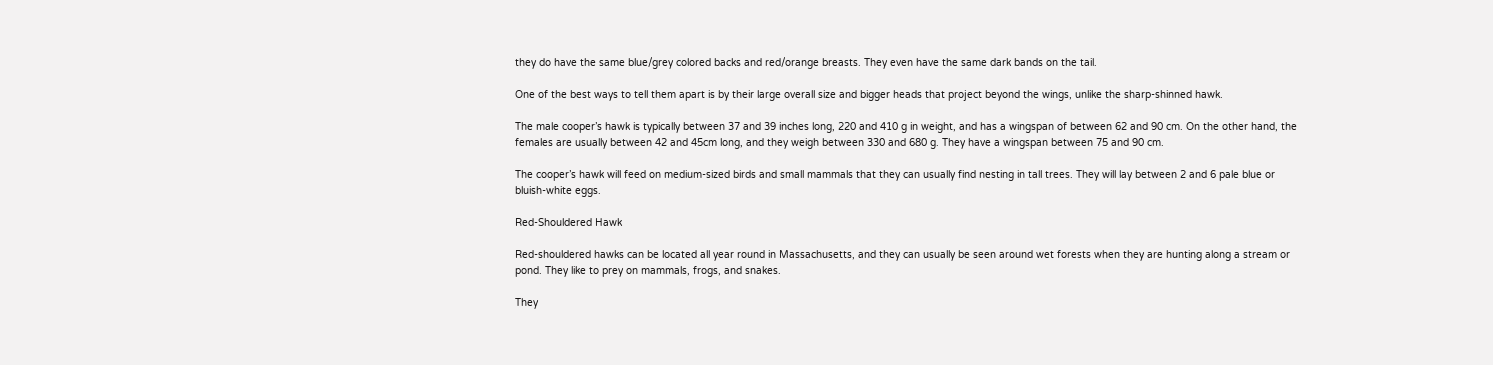they do have the same blue/grey colored backs and red/orange breasts. They even have the same dark bands on the tail.

One of the best ways to tell them apart is by their large overall size and bigger heads that project beyond the wings, unlike the sharp-shinned hawk.

The male cooper’s hawk is typically between 37 and 39 inches long, 220 and 410 g in weight, and has a wingspan of between 62 and 90 cm. On the other hand, the females are usually between 42 and 45cm long, and they weigh between 330 and 680 g. They have a wingspan between 75 and 90 cm.

The cooper’s hawk will feed on medium-sized birds and small mammals that they can usually find nesting in tall trees. They will lay between 2 and 6 pale blue or bluish-white eggs.

Red-Shouldered Hawk

Red-shouldered hawks can be located all year round in Massachusetts, and they can usually be seen around wet forests when they are hunting along a stream or pond. They like to prey on mammals, frogs, and snakes.

They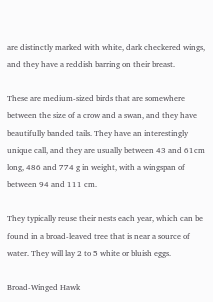are distinctly marked with white, dark checkered wings, and they have a reddish barring on their breast.

These are medium-sized birds that are somewhere between the size of a crow and a swan, and they have beautifully banded tails. They have an interestingly unique call, and they are usually between 43 and 61cm long, 486 and 774 g in weight, with a wingspan of between 94 and 111 cm.

They typically reuse their nests each year, which can be found in a broad-leaved tree that is near a source of water. They will lay 2 to 5 white or bluish eggs.

Broad-Winged Hawk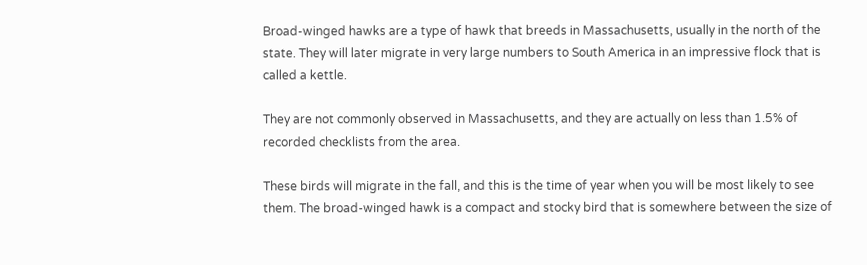Broad-winged hawks are a type of hawk that breeds in Massachusetts, usually in the north of the state. They will later migrate in very large numbers to South America in an impressive flock that is called a kettle.

They are not commonly observed in Massachusetts, and they are actually on less than 1.5% of recorded checklists from the area.

These birds will migrate in the fall, and this is the time of year when you will be most likely to see them. The broad-winged hawk is a compact and stocky bird that is somewhere between the size of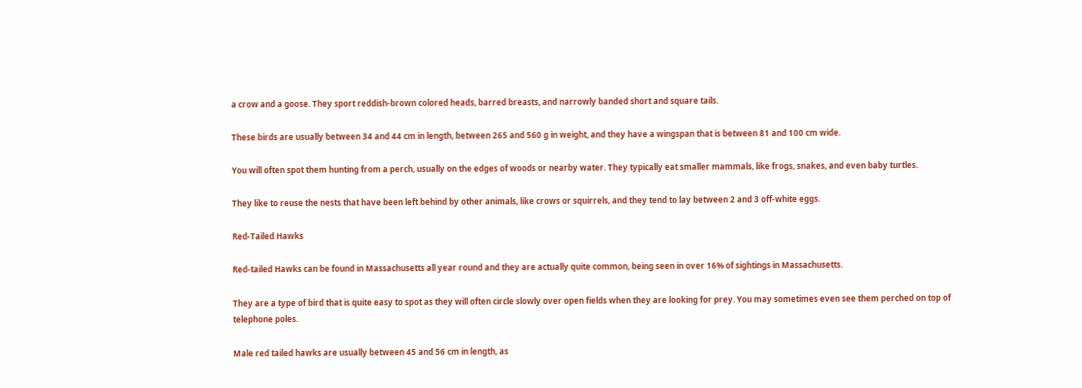a crow and a goose. They sport reddish-brown colored heads, barred breasts, and narrowly banded short and square tails.

These birds are usually between 34 and 44 cm in length, between 265 and 560 g in weight, and they have a wingspan that is between 81 and 100 cm wide.

You will often spot them hunting from a perch, usually on the edges of woods or nearby water. They typically eat smaller mammals, like frogs, snakes, and even baby turtles.

They like to reuse the nests that have been left behind by other animals, like crows or squirrels, and they tend to lay between 2 and 3 off-white eggs.

Red-Tailed Hawks

Red-tailed Hawks can be found in Massachusetts all year round and they are actually quite common, being seen in over 16% of sightings in Massachusetts.

They are a type of bird that is quite easy to spot as they will often circle slowly over open fields when they are looking for prey. You may sometimes even see them perched on top of telephone poles.

Male red tailed hawks are usually between 45 and 56 cm in length, as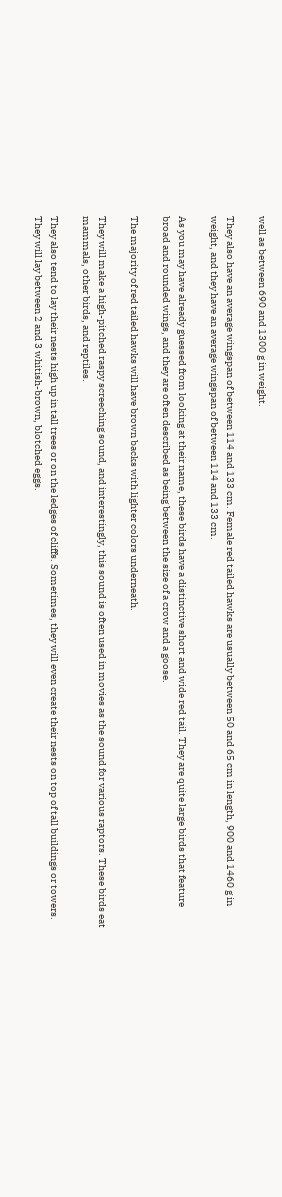well as between 690 and 1300 g in weight.

They also have an average wingspan of between 114 and 133 cm. Female red tailed hawks are usually between 50 and 65 cm in length, 900 and 1460 g in weight, and they have an average wingspan of between 114 and 133 cm.

As you may have already guessed from looking at their name, these birds have a distinctive short and wide red tail. They are quite large birds that feature broad and rounded wings, and they are often described as being between the size of a crow and a goose.

The majority of red tailed hawks will have brown backs with lighter colors underneath.

They will make a high-pitched raspy screeching sound, and interestingly, this sound is often used in movies as the sound for various raptors. These birds eat mammals, other birds, and reptiles.

They also tend to lay their nests high up in tall trees or on the ledges of cliffs. Sometimes, they will even create their nests on top of tall buildings or towers. They will lay between 2 and 3 whitish-brown, blotched eggs.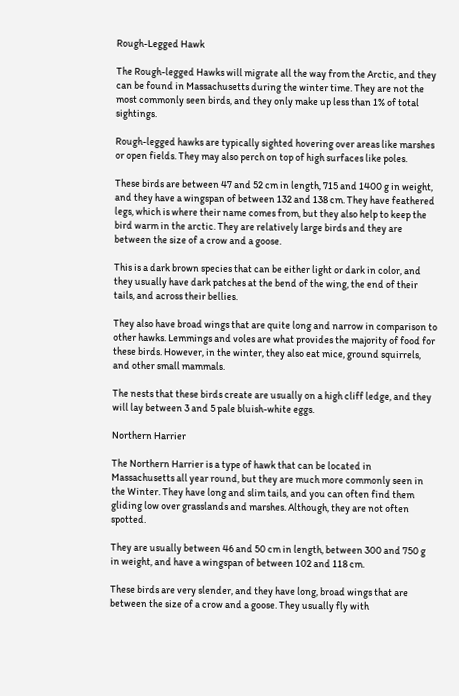Rough-Legged Hawk

The Rough-legged Hawks will migrate all the way from the Arctic, and they can be found in Massachusetts during the winter time. They are not the most commonly seen birds, and they only make up less than 1% of total sightings.

Rough-legged hawks are typically sighted hovering over areas like marshes or open fields. They may also perch on top of high surfaces like poles.

These birds are between 47 and 52 cm in length, 715 and 1400 g in weight, and they have a wingspan of between 132 and 138 cm. They have feathered legs, which is where their name comes from, but they also help to keep the bird warm in the arctic. They are relatively large birds and they are between the size of a crow and a goose.

This is a dark brown species that can be either light or dark in color, and they usually have dark patches at the bend of the wing, the end of their tails, and across their bellies.

They also have broad wings that are quite long and narrow in comparison to other hawks. Lemmings and voles are what provides the majority of food for these birds. However, in the winter, they also eat mice, ground squirrels, and other small mammals.

The nests that these birds create are usually on a high cliff ledge, and they will lay between 3 and 5 pale bluish-white eggs.

Northern Harrier

The Northern Harrier is a type of hawk that can be located in Massachusetts all year round, but they are much more commonly seen in the Winter. They have long and slim tails, and you can often find them gliding low over grasslands and marshes. Although, they are not often spotted.

They are usually between 46 and 50 cm in length, between 300 and 750 g in weight, and have a wingspan of between 102 and 118 cm.

These birds are very slender, and they have long, broad wings that are between the size of a crow and a goose. They usually fly with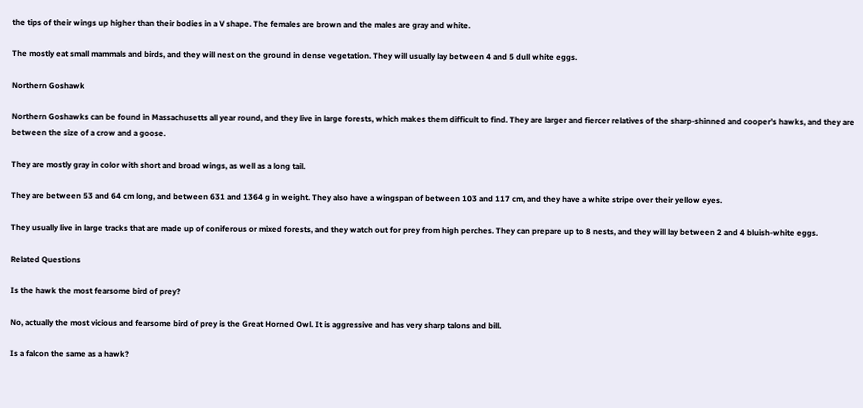the tips of their wings up higher than their bodies in a V shape. The females are brown and the males are gray and white.

The mostly eat small mammals and birds, and they will nest on the ground in dense vegetation. They will usually lay between 4 and 5 dull white eggs.

Northern Goshawk

Northern Goshawks can be found in Massachusetts all year round, and they live in large forests, which makes them difficult to find. They are larger and fiercer relatives of the sharp-shinned and cooper’s hawks, and they are between the size of a crow and a goose.

They are mostly gray in color with short and broad wings, as well as a long tail.

They are between 53 and 64 cm long, and between 631 and 1364 g in weight. They also have a wingspan of between 103 and 117 cm, and they have a white stripe over their yellow eyes.

They usually live in large tracks that are made up of coniferous or mixed forests, and they watch out for prey from high perches. They can prepare up to 8 nests, and they will lay between 2 and 4 bluish-white eggs.

Related Questions

Is the hawk the most fearsome bird of prey?

No, actually the most vicious and fearsome bird of prey is the Great Horned Owl. It is aggressive and has very sharp talons and bill.

Is a falcon the same as a hawk?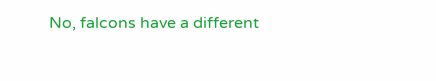No, falcons have a different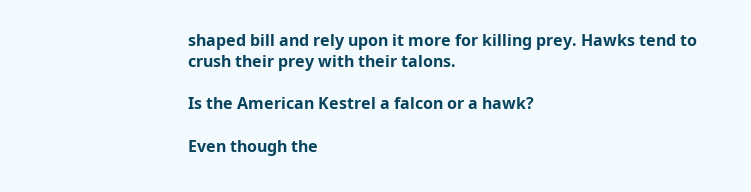shaped bill and rely upon it more for killing prey. Hawks tend to crush their prey with their talons.

Is the American Kestrel a falcon or a hawk?

Even though the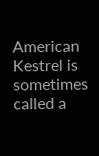American Kestrel is sometimes called a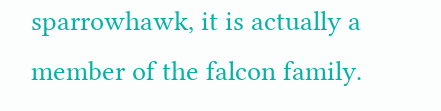sparrowhawk, it is actually a member of the falcon family.